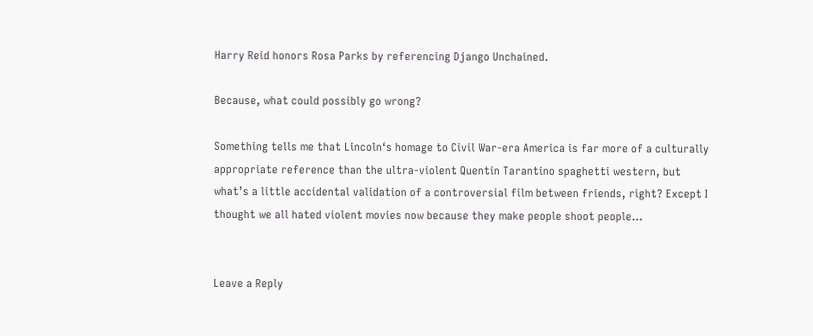Harry Reid honors Rosa Parks by referencing Django Unchained.

Because, what could possibly go wrong?

Something tells me that Lincoln‘s homage to Civil War-era America is far more of a culturally appropriate reference than the ultra-violent Quentin Tarantino spaghetti western, but what’s a little accidental validation of a controversial film between friends, right? Except I thought we all hated violent movies now because they make people shoot people…


Leave a Reply